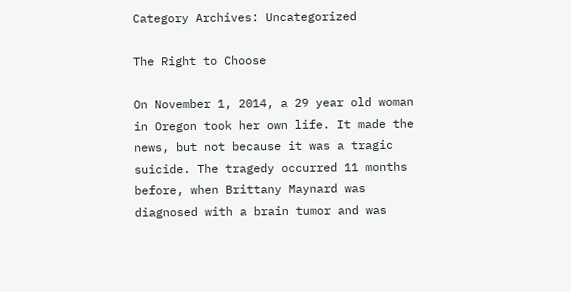Category Archives: Uncategorized

The Right to Choose

On November 1, 2014, a 29 year old woman in Oregon took her own life. It made the news, but not because it was a tragic suicide. The tragedy occurred 11 months before, when Brittany Maynard was diagnosed with a brain tumor and was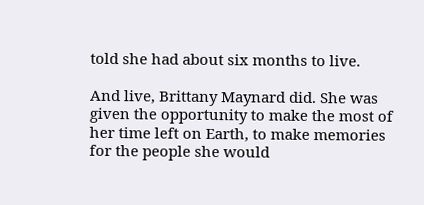told she had about six months to live.

And live, Brittany Maynard did. She was given the opportunity to make the most of her time left on Earth, to make memories for the people she would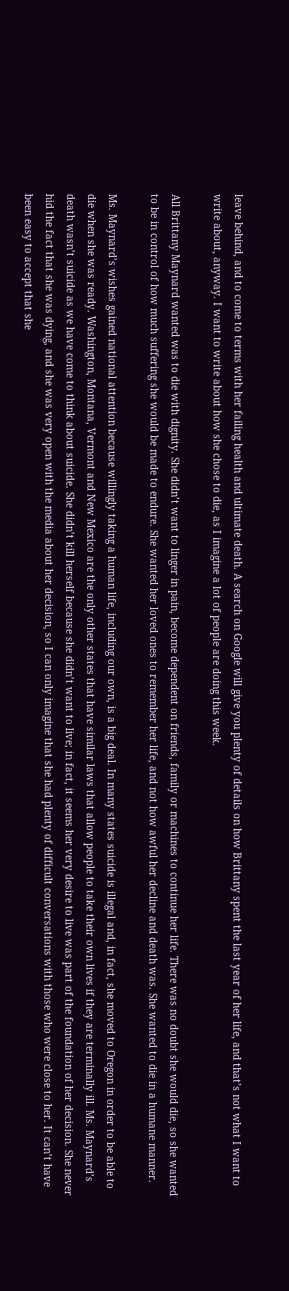leave behind, and to come to terms with her failing health and ultimate death. A search on Google will give you plenty of details on how Brittany spent the last year of her life, and that’s not what I want to write about, anyway. I want to write about how she chose to die, as I imagine a lot of people are doing this week.

All Brittany Maynard wanted was to die with dignity. She didn’t want to linger in pain, become dependent on friends, family or machines to continue her life. There was no doubt she would die, so she wanted to be in control of how much suffering she would be made to endure. She wanted her loved ones to remember her life, and not how awful her decline and death was. She wanted to die in a humane manner.

Ms. Maynard’s wishes gained national attention because willingly taking a human life, including our own, is a big deal. In many states suicide is illegal and, in fact, she moved to Oregon in order to be able to die when she was ready. Washington, Montana, Vermont and New Mexico are the only other states that have similar laws that allow people to take their own lives if they are terminally ill. Ms. Maynard’s death wasn’t suicide as we have come to think about suicide. She didn’t kill herself because she didn’t want to live; in fact, it seems her very desire to live was part of the foundation of her decision. She never hid the fact that she was dying, and she was very open with the media about her decision, so I can only imagine that she had plenty of difficult conversations with those who were close to her. It can’t have been easy to accept that she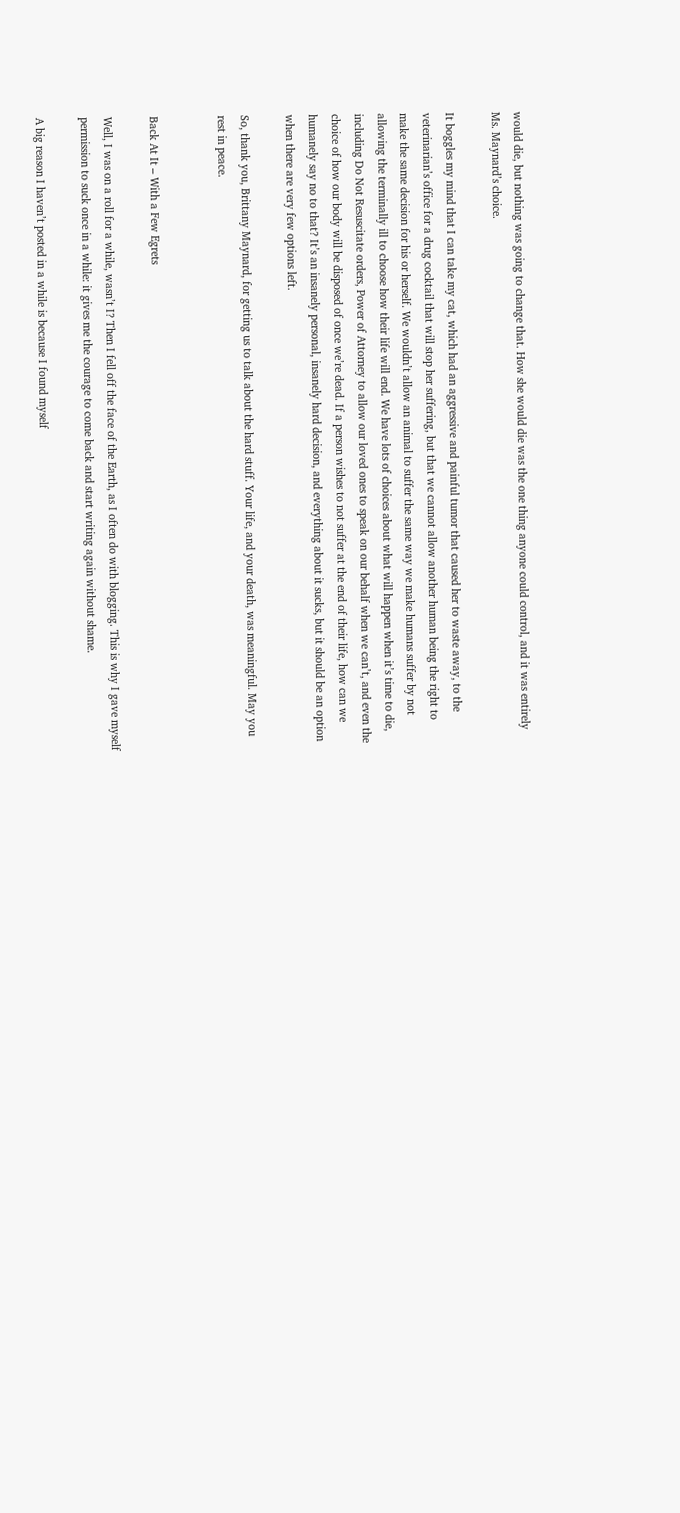would die, but nothing was going to change that. How she would die was the one thing anyone could control, and it was entirely Ms. Maynard’s choice.

It boggles my mind that I can take my cat, which had an aggressive and painful tumor that caused her to waste away, to the veterinarian’s office for a drug cocktail that will stop her suffering, but that we cannot allow another human being the right to make the same decision for his or herself. We wouldn’t allow an animal to suffer the same way we make humans suffer by not allowing the terminally ill to choose how their life will end. We have lots of choices about what will happen when it’s time to die, including Do Not Resuscitate orders, Power of Attorney to allow our loved ones to speak on our behalf when we can’t, and even the choice of how our body will be disposed of once we’re dead. If a person wishes to not suffer at the end of their life, how can we humanely say no to that? It’s an insanely personal, insanely hard decision, and everything about it sucks, but it should be an option when there are very few options left.

So, thank you, Brittany Maynard, for getting us to talk about the hard stuff. Your life, and your death, was meaningful. May you rest in peace.


Back At It – With a Few Egrets

Well, I was on a roll for a while, wasn’t I? Then I fell off the face of the Earth, as I often do with blogging. This is why I gave myself permission to suck once in a while: it gives me the courage to come back and start writing again without shame.

A big reason I haven’t posted in a while is because I found myself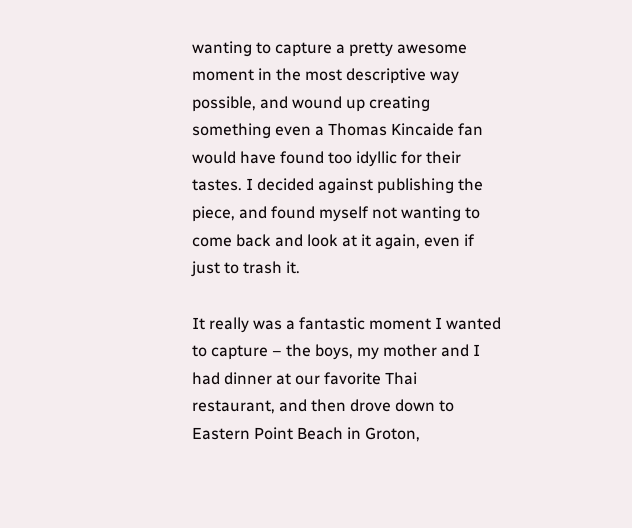wanting to capture a pretty awesome moment in the most descriptive way possible, and wound up creating something even a Thomas Kincaide fan would have found too idyllic for their tastes. I decided against publishing the piece, and found myself not wanting to come back and look at it again, even if just to trash it.

It really was a fantastic moment I wanted to capture – the boys, my mother and I had dinner at our favorite Thai restaurant, and then drove down to Eastern Point Beach in Groton,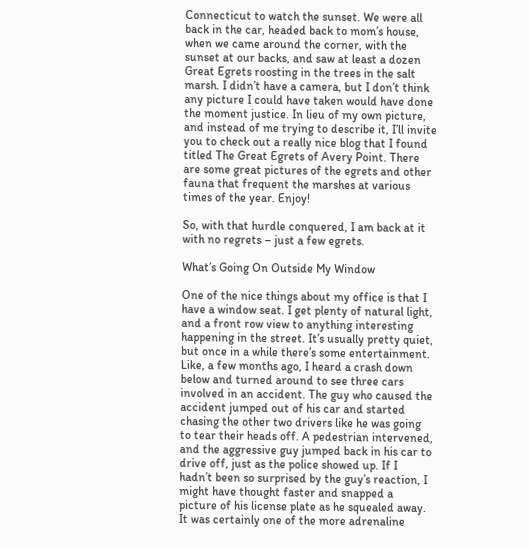Connecticut to watch the sunset. We were all back in the car, headed back to mom’s house, when we came around the corner, with the sunset at our backs, and saw at least a dozen Great Egrets roosting in the trees in the salt marsh. I didn’t have a camera, but I don’t think any picture I could have taken would have done the moment justice. In lieu of my own picture, and instead of me trying to describe it, I’ll invite you to check out a really nice blog that I found titled The Great Egrets of Avery Point. There are some great pictures of the egrets and other fauna that frequent the marshes at various times of the year. Enjoy!

So, with that hurdle conquered, I am back at it with no regrets – just a few egrets.

What’s Going On Outside My Window

One of the nice things about my office is that I have a window seat. I get plenty of natural light, and a front row view to anything interesting happening in the street. It’s usually pretty quiet, but once in a while there’s some entertainment. Like, a few months ago, I heard a crash down below and turned around to see three cars involved in an accident. The guy who caused the accident jumped out of his car and started chasing the other two drivers like he was going to tear their heads off. A pedestrian intervened, and the aggressive guy jumped back in his car to drive off, just as the police showed up. If I hadn’t been so surprised by the guy’s reaction, I might have thought faster and snapped a picture of his license plate as he squealed away. It was certainly one of the more adrenaline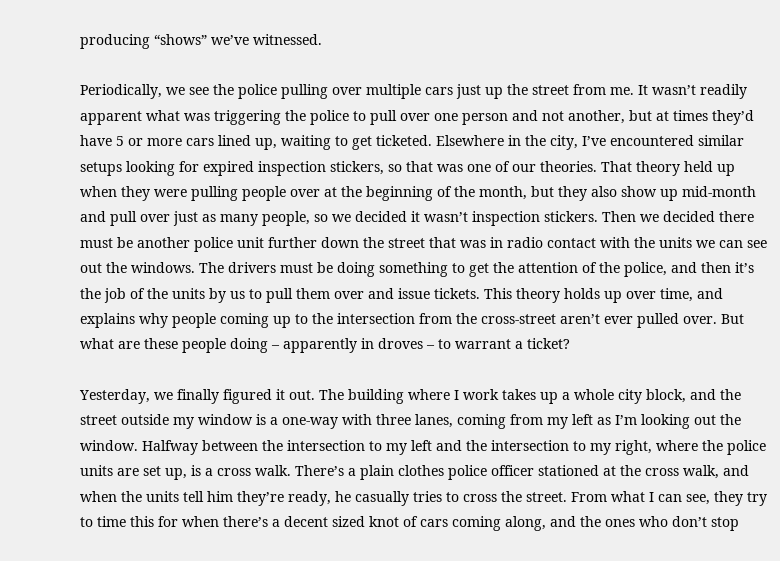producing “shows” we’ve witnessed.

Periodically, we see the police pulling over multiple cars just up the street from me. It wasn’t readily apparent what was triggering the police to pull over one person and not another, but at times they’d have 5 or more cars lined up, waiting to get ticketed. Elsewhere in the city, I’ve encountered similar setups looking for expired inspection stickers, so that was one of our theories. That theory held up when they were pulling people over at the beginning of the month, but they also show up mid-month and pull over just as many people, so we decided it wasn’t inspection stickers. Then we decided there must be another police unit further down the street that was in radio contact with the units we can see out the windows. The drivers must be doing something to get the attention of the police, and then it’s the job of the units by us to pull them over and issue tickets. This theory holds up over time, and explains why people coming up to the intersection from the cross-street aren’t ever pulled over. But what are these people doing – apparently in droves – to warrant a ticket?

Yesterday, we finally figured it out. The building where I work takes up a whole city block, and the street outside my window is a one-way with three lanes, coming from my left as I’m looking out the window. Halfway between the intersection to my left and the intersection to my right, where the police units are set up, is a cross walk. There’s a plain clothes police officer stationed at the cross walk, and when the units tell him they’re ready, he casually tries to cross the street. From what I can see, they try to time this for when there’s a decent sized knot of cars coming along, and the ones who don’t stop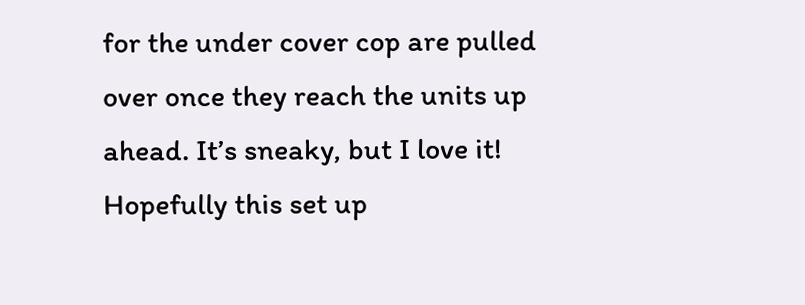for the under cover cop are pulled over once they reach the units up ahead. It’s sneaky, but I love it!  Hopefully this set up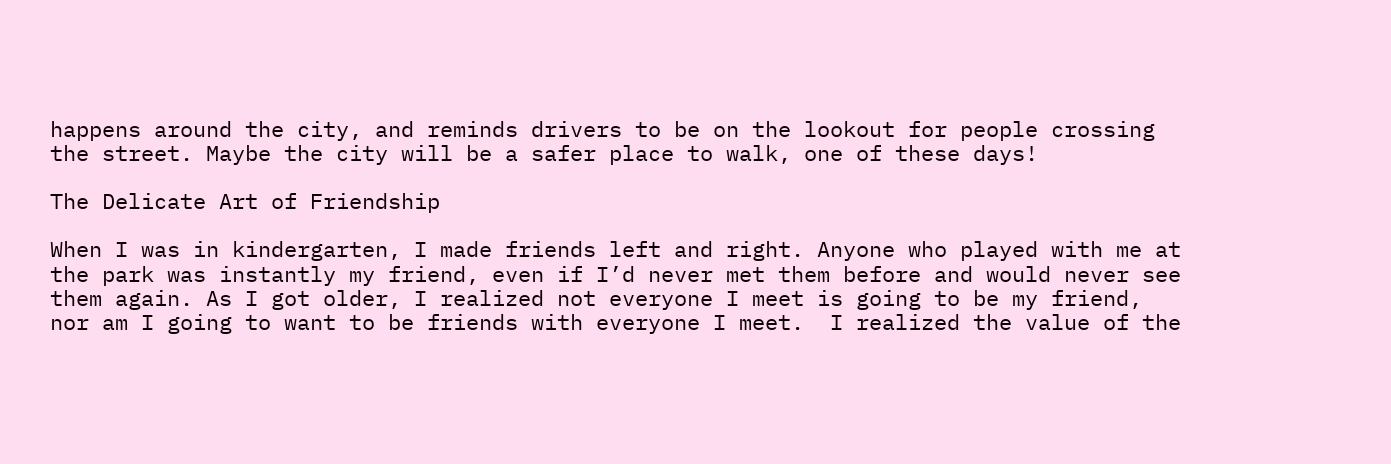happens around the city, and reminds drivers to be on the lookout for people crossing the street. Maybe the city will be a safer place to walk, one of these days!

The Delicate Art of Friendship

When I was in kindergarten, I made friends left and right. Anyone who played with me at the park was instantly my friend, even if I’d never met them before and would never see them again. As I got older, I realized not everyone I meet is going to be my friend, nor am I going to want to be friends with everyone I meet.  I realized the value of the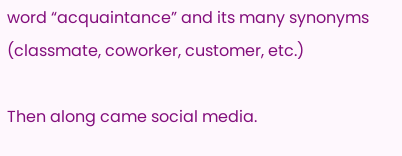word “acquaintance” and its many synonyms (classmate, coworker, customer, etc.)

Then along came social media.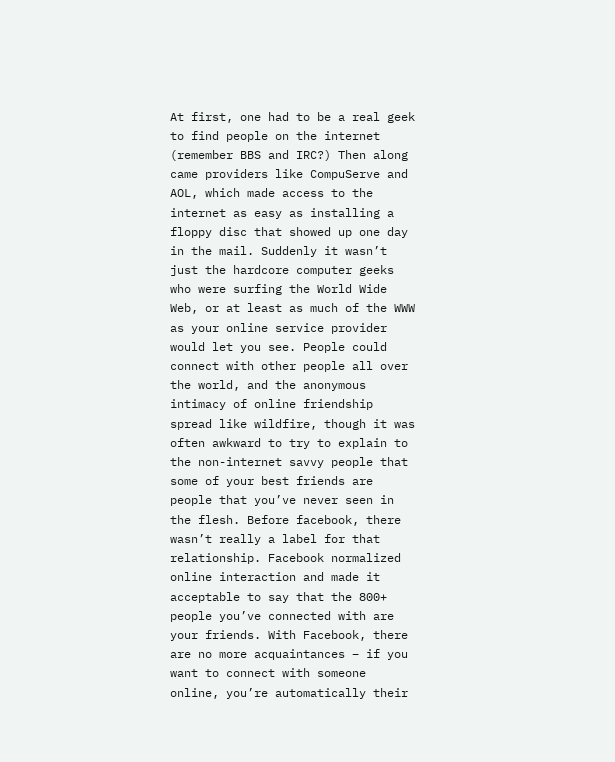At first, one had to be a real geek to find people on the internet (remember BBS and IRC?) Then along came providers like CompuServe and AOL, which made access to the internet as easy as installing a floppy disc that showed up one day in the mail. Suddenly it wasn’t just the hardcore computer geeks who were surfing the World Wide Web, or at least as much of the WWW as your online service provider would let you see. People could connect with other people all over the world, and the anonymous intimacy of online friendship spread like wildfire, though it was often awkward to try to explain to the non-internet savvy people that some of your best friends are people that you’ve never seen in the flesh. Before facebook, there wasn’t really a label for that relationship. Facebook normalized online interaction and made it acceptable to say that the 800+ people you’ve connected with are your friends. With Facebook, there are no more acquaintances – if you want to connect with someone online, you’re automatically their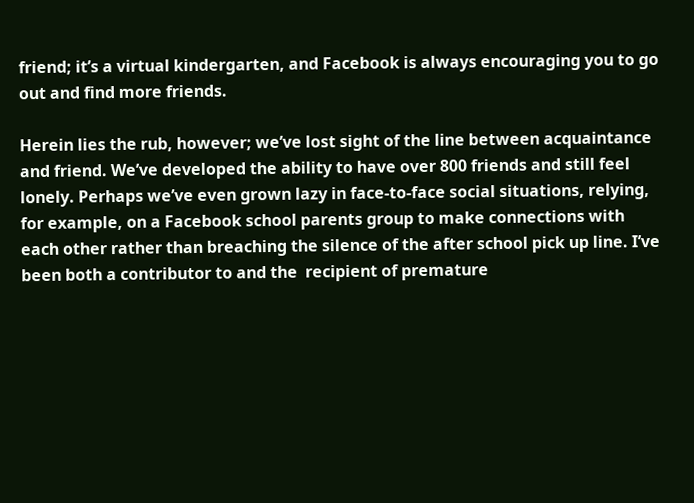friend; it’s a virtual kindergarten, and Facebook is always encouraging you to go out and find more friends.

Herein lies the rub, however; we’ve lost sight of the line between acquaintance and friend. We’ve developed the ability to have over 800 friends and still feel lonely. Perhaps we’ve even grown lazy in face-to-face social situations, relying, for example, on a Facebook school parents group to make connections with each other rather than breaching the silence of the after school pick up line. I’ve been both a contributor to and the  recipient of premature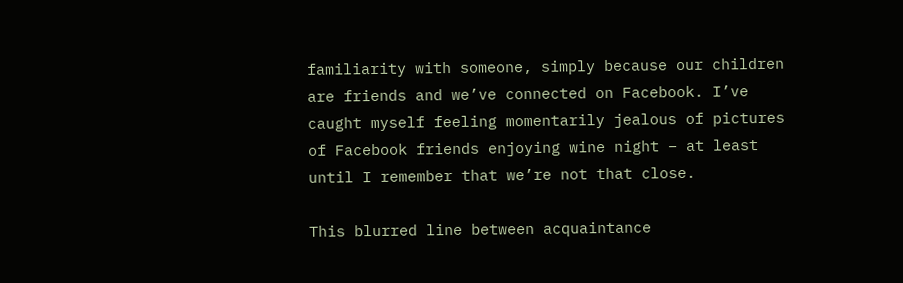familiarity with someone, simply because our children are friends and we’ve connected on Facebook. I’ve caught myself feeling momentarily jealous of pictures of Facebook friends enjoying wine night – at least until I remember that we’re not that close.

This blurred line between acquaintance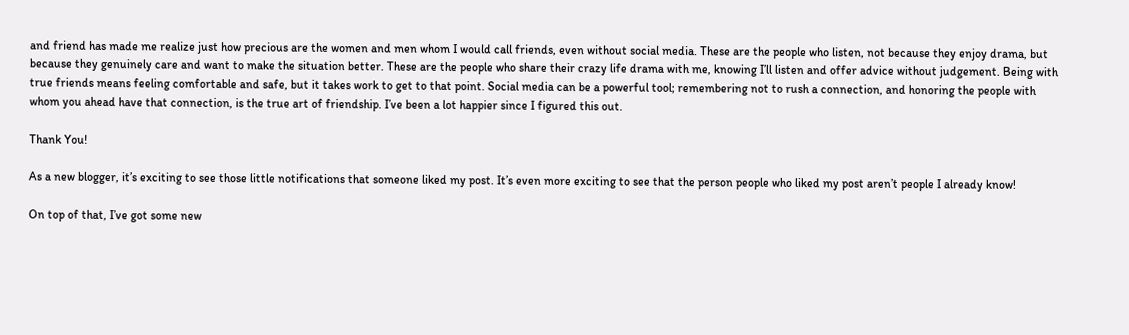and friend has made me realize just how precious are the women and men whom I would call friends, even without social media. These are the people who listen, not because they enjoy drama, but because they genuinely care and want to make the situation better. These are the people who share their crazy life drama with me, knowing I’ll listen and offer advice without judgement. Being with true friends means feeling comfortable and safe, but it takes work to get to that point. Social media can be a powerful tool; remembering not to rush a connection, and honoring the people with whom you ahead have that connection, is the true art of friendship. I’ve been a lot happier since I figured this out.

Thank You!

As a new blogger, it’s exciting to see those little notifications that someone liked my post. It’s even more exciting to see that the person people who liked my post aren’t people I already know!

On top of that, I’ve got some new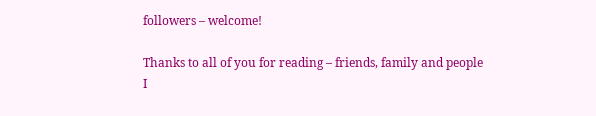followers – welcome!

Thanks to all of you for reading – friends, family and people I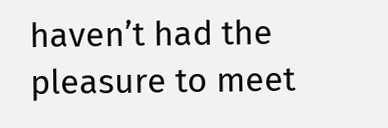haven’t had the pleasure to meet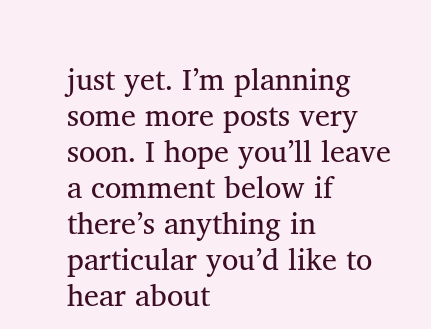just yet. I’m planning some more posts very soon. I hope you’ll leave a comment below if there’s anything in particular you’d like to hear about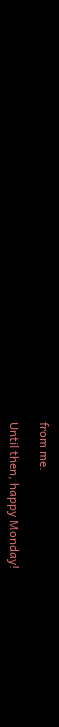from me.

Until then, happy Monday!